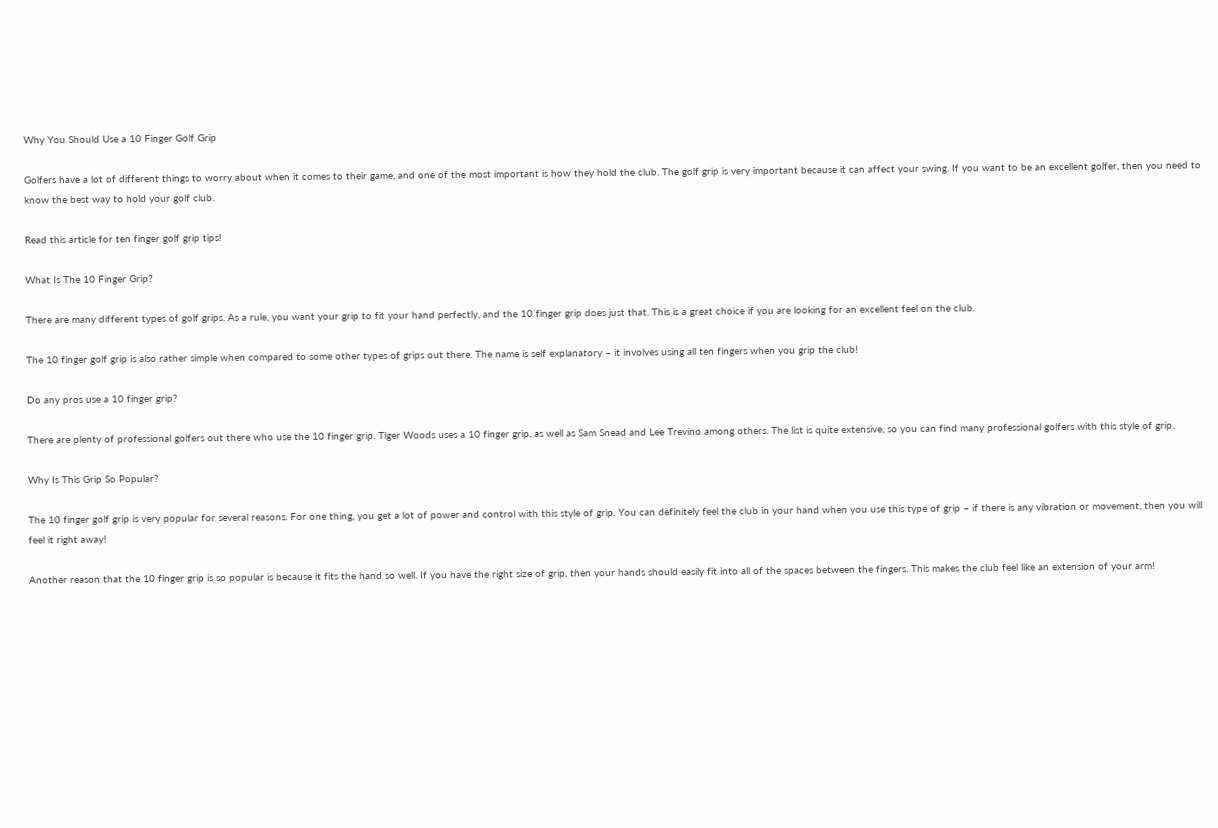Why You Should Use a 10 Finger Golf Grip

Golfers have a lot of different things to worry about when it comes to their game, and one of the most important is how they hold the club. The golf grip is very important because it can affect your swing. If you want to be an excellent golfer, then you need to know the best way to hold your golf club.

Read this article for ten finger golf grip tips!

What Is The 10 Finger Grip?

There are many different types of golf grips. As a rule, you want your grip to fit your hand perfectly, and the 10 finger grip does just that. This is a great choice if you are looking for an excellent feel on the club.

The 10 finger golf grip is also rather simple when compared to some other types of grips out there. The name is self explanatory – it involves using all ten fingers when you grip the club!

Do any pros use a 10 finger grip?

There are plenty of professional golfers out there who use the 10 finger grip. Tiger Woods uses a 10 finger grip, as well as Sam Snead and Lee Trevino among others. The list is quite extensive, so you can find many professional golfers with this style of grip.

Why Is This Grip So Popular?

The 10 finger golf grip is very popular for several reasons. For one thing, you get a lot of power and control with this style of grip. You can definitely feel the club in your hand when you use this type of grip – if there is any vibration or movement, then you will feel it right away!

Another reason that the 10 finger grip is so popular is because it fits the hand so well. If you have the right size of grip, then your hands should easily fit into all of the spaces between the fingers. This makes the club feel like an extension of your arm!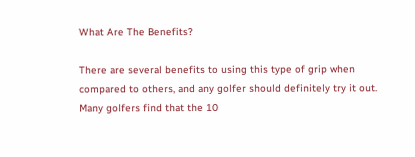What Are The Benefits?

There are several benefits to using this type of grip when compared to others, and any golfer should definitely try it out. Many golfers find that the 10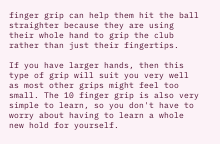finger grip can help them hit the ball straighter because they are using their whole hand to grip the club rather than just their fingertips.

If you have larger hands, then this type of grip will suit you very well as most other grips might feel too small. The 10 finger grip is also very simple to learn, so you don't have to worry about having to learn a whole new hold for yourself.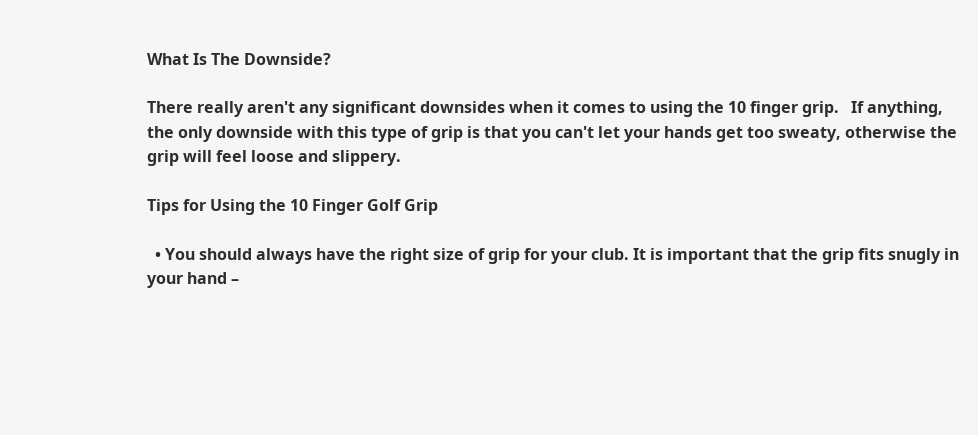What Is The Downside?

There really aren't any significant downsides when it comes to using the 10 finger grip.   If anything, the only downside with this type of grip is that you can't let your hands get too sweaty, otherwise the grip will feel loose and slippery.

Tips for Using the 10 Finger Golf Grip

  • You should always have the right size of grip for your club. It is important that the grip fits snugly in your hand –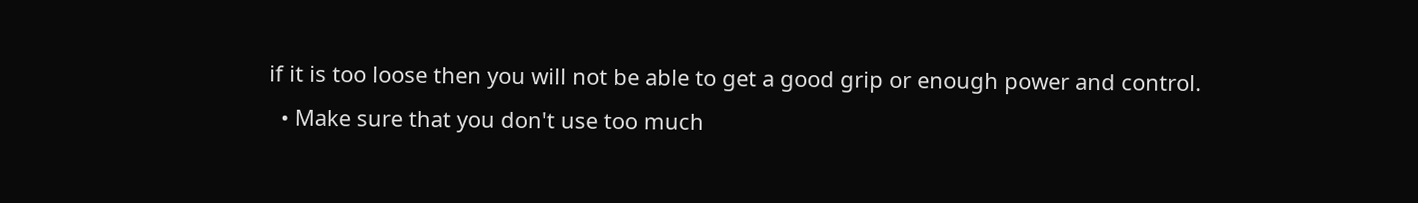if it is too loose then you will not be able to get a good grip or enough power and control.
  • Make sure that you don't use too much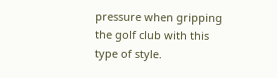pressure when gripping the golf club with this type of style.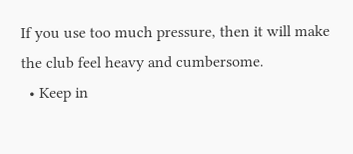If you use too much pressure, then it will make the club feel heavy and cumbersome.
  • Keep in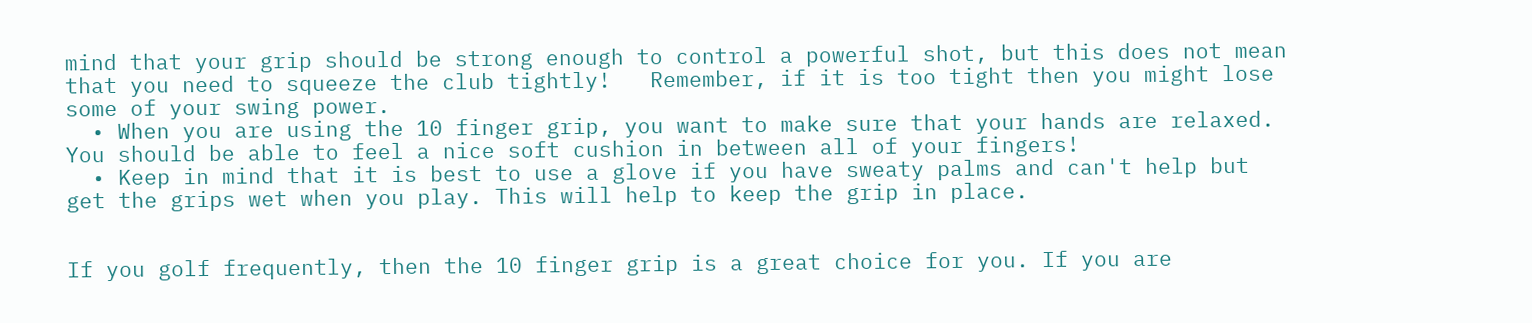mind that your grip should be strong enough to control a powerful shot, but this does not mean that you need to squeeze the club tightly!   Remember, if it is too tight then you might lose some of your swing power.
  • When you are using the 10 finger grip, you want to make sure that your hands are relaxed. You should be able to feel a nice soft cushion in between all of your fingers!
  • Keep in mind that it is best to use a glove if you have sweaty palms and can't help but get the grips wet when you play. This will help to keep the grip in place.


If you golf frequently, then the 10 finger grip is a great choice for you. If you are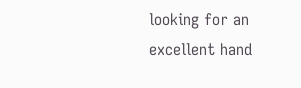looking for an excellent hand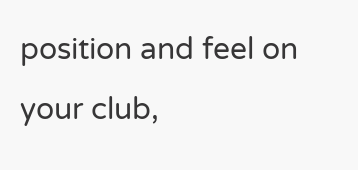position and feel on your club,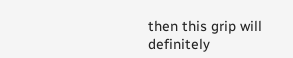then this grip will definitely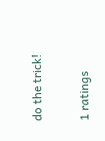do the trick!

1 ratings